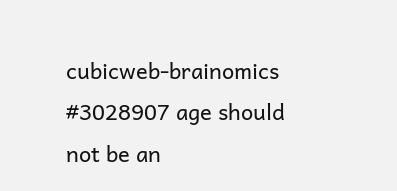cubicweb-brainomics #3028907 age should not be an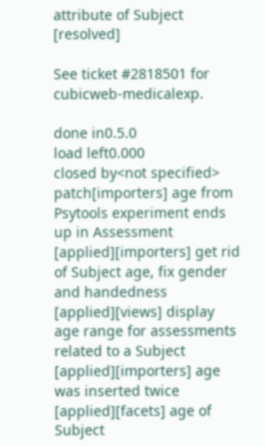attribute of Subject [resolved]

See ticket #2818501 for cubicweb-medicalexp.

done in0.5.0
load left0.000
closed by<not specified>
patch[importers] age from Psytools experiment ends up in Assessment [applied][importers] get rid of Subject age, fix gender and handedness [applied][views] display age range for assessments related to a Subject [applied][importers] age was inserted twice [applied][facets] age of Subject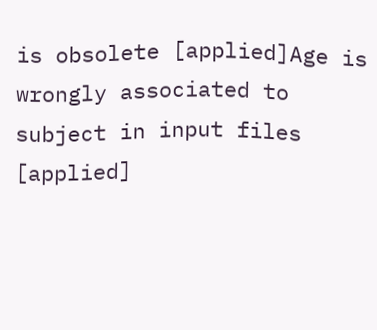is obsolete [applied]Age is wrongly associated to subject in input files [applied]